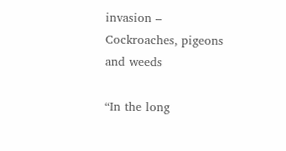invasion – Cockroaches, pigeons and weeds

“In the long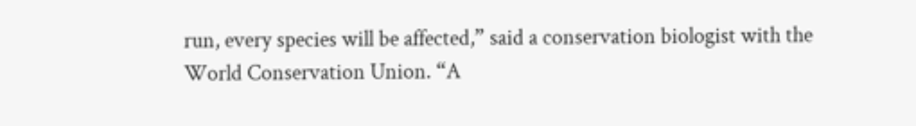run, every species will be affected,” said a conservation biologist with the World Conservation Union. “A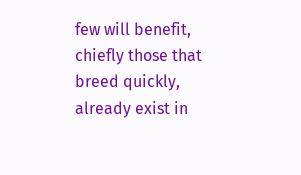few will benefit, chiefly those that breed quickly, already exist in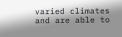varied climates and are able to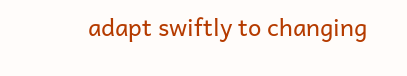adapt swiftly to changing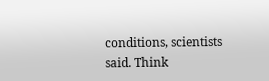conditions, scientists said. Think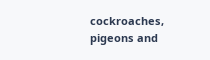cockroaches, pigeons and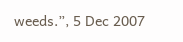weeds.”, 5 Dec 2007